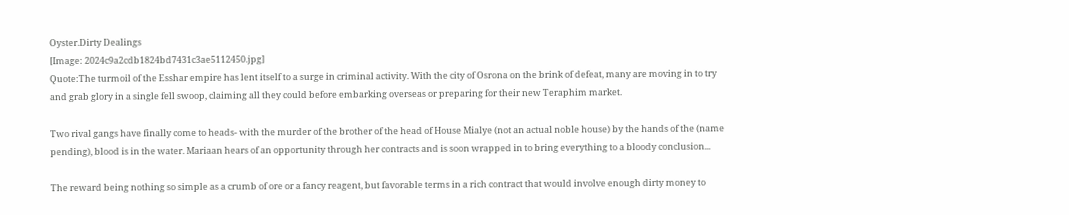Oyster.Dirty Dealings
[Image: 2024c9a2cdb1824bd7431c3ae5112450.jpg]
Quote:The turmoil of the Esshar empire has lent itself to a surge in criminal activity. With the city of Osrona on the brink of defeat, many are moving in to try and grab glory in a single fell swoop, claiming all they could before embarking overseas or preparing for their new Teraphim market.

Two rival gangs have finally come to heads- with the murder of the brother of the head of House Mialye (not an actual noble house) by the hands of the (name pending), blood is in the water. Mariaan hears of an opportunity through her contracts and is soon wrapped in to bring everything to a bloody conclusion...

The reward being nothing so simple as a crumb of ore or a fancy reagent, but favorable terms in a rich contract that would involve enough dirty money to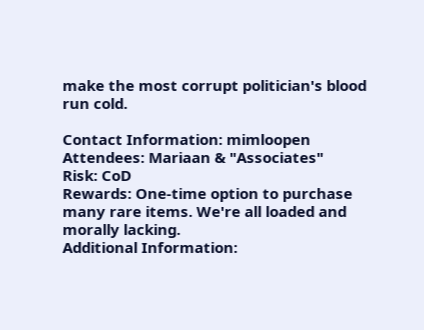make the most corrupt politician's blood run cold.

Contact Information: mimloopen
Attendees: Mariaan & "Associates"
Risk: CoD
Rewards: One-time option to purchase many rare items. We're all loaded and morally lacking.
Additional Information: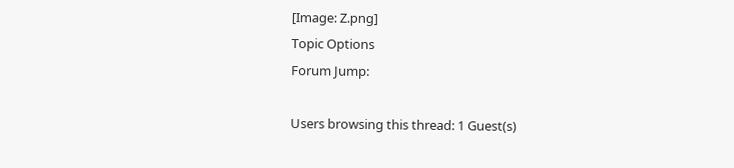[Image: Z.png]
Topic Options
Forum Jump:

Users browsing this thread: 1 Guest(s)